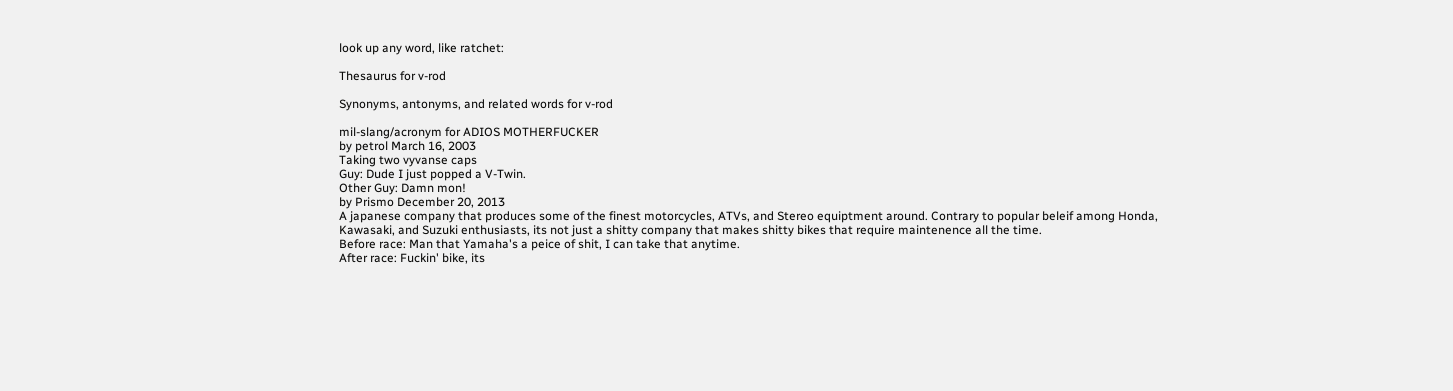look up any word, like ratchet:

Thesaurus for v-rod

Synonyms, antonyms, and related words for v-rod

mil-slang/acronym for ADIOS MOTHERFUCKER
by petrol March 16, 2003
Taking two vyvanse caps
Guy: Dude I just popped a V-Twin.
Other Guy: Damn mon!
by Prismo December 20, 2013
A japanese company that produces some of the finest motorcycles, ATVs, and Stereo equiptment around. Contrary to popular beleif among Honda, Kawasaki, and Suzuki enthusiasts, its not just a shitty company that makes shitty bikes that require maintenence all the time.
Before race: Man that Yamaha's a peice of shit, I can take that anytime.
After race: Fuckin' bike, its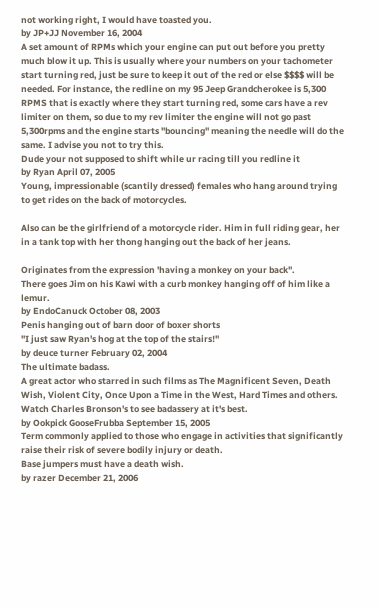not working right, I would have toasted you.
by JP+JJ November 16, 2004
A set amount of RPMs which your engine can put out before you pretty much blow it up. This is usually where your numbers on your tachometer start turning red, just be sure to keep it out of the red or else $$$$ will be needed. For instance, the redline on my 95 Jeep Grandcherokee is 5,300 RPMS that is exactly where they start turning red, some cars have a rev limiter on them, so due to my rev limiter the engine will not go past 5,300rpms and the engine starts "bouncing" meaning the needle will do the same. I advise you not to try this.
Dude your not supposed to shift while ur racing till you redline it
by Ryan April 07, 2005
Young, impressionable (scantily dressed) females who hang around trying to get rides on the back of motorcycles.

Also can be the girlfriend of a motorcycle rider. Him in full riding gear, her in a tank top with her thong hanging out the back of her jeans.

Originates from the expression 'having a monkey on your back".
There goes Jim on his Kawi with a curb monkey hanging off of him like a lemur.
by EndoCanuck October 08, 2003
Penis hanging out of barn door of boxer shorts
"I just saw Ryan's hog at the top of the stairs!"
by deuce turner February 02, 2004
The ultimate badass.
A great actor who starred in such films as The Magnificent Seven, Death Wish, Violent City, Once Upon a Time in the West, Hard Times and others. Watch Charles Bronson's to see badassery at it's best.
by Ookpick GooseFrubba September 15, 2005
Term commonly applied to those who engage in activities that significantly raise their risk of severe bodily injury or death.
Base jumpers must have a death wish.
by razer December 21, 2006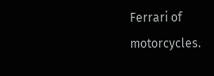Ferrari of motorcycles.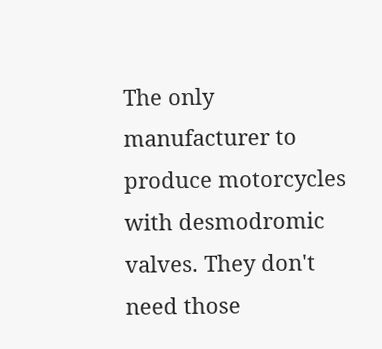The only manufacturer to produce motorcycles with desmodromic valves. They don't need those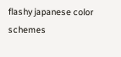flashy japanese color schemes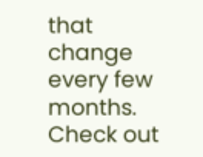that change every few months. Check out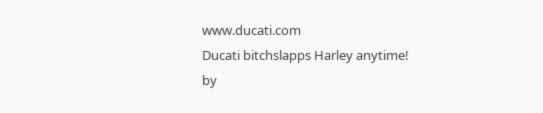www.ducati.com
Ducati bitchslapps Harley anytime!
by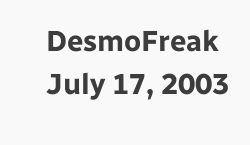DesmoFreak July 17, 2003